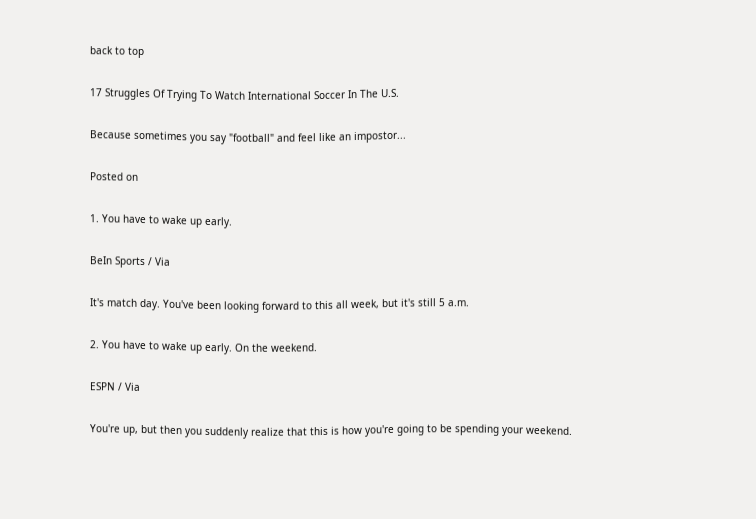back to top

17 Struggles Of Trying To Watch International Soccer In The U.S.

Because sometimes you say "football" and feel like an impostor...

Posted on

1. You have to wake up early.

BeIn Sports / Via

It's match day. You've been looking forward to this all week, but it's still 5 a.m.

2. You have to wake up early. On the weekend.

ESPN / Via

You're up, but then you suddenly realize that this is how you're going to be spending your weekend.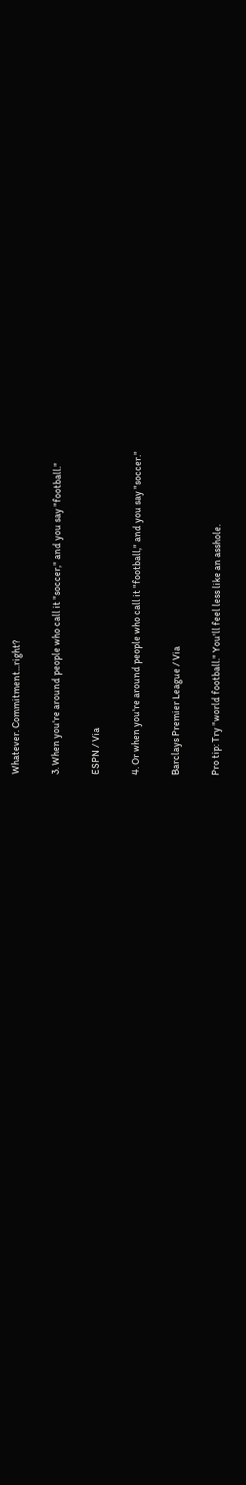Whatever. Commitment...right?

3. When you're around people who call it "soccer," and you say "football."

ESPN / Via

4. Or when you're around people who call it "football," and you say "soccer."

Barclays Premier League / Via

Pro tip: Try "world football." You'll feel less like an asshole.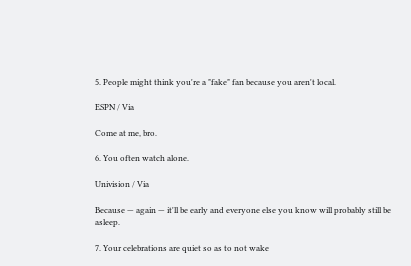5. People might think you're a "fake" fan because you aren't local.

ESPN / Via

Come at me, bro.

6. You often watch alone.

Univision / Via

Because — again — it'll be early and everyone else you know will probably still be asleep.

7. Your celebrations are quiet so as to not wake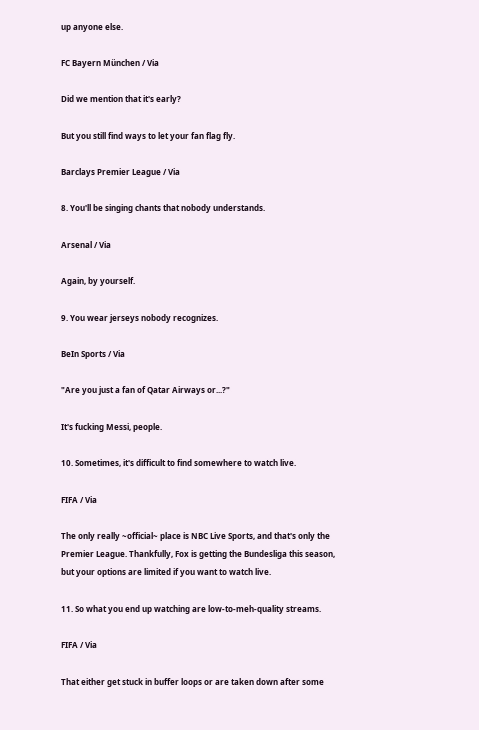up anyone else.

FC Bayern München / Via

Did we mention that it's early?

But you still find ways to let your fan flag fly.

Barclays Premier League / Via

8. You'll be singing chants that nobody understands.

Arsenal / Via

Again, by yourself.

9. You wear jerseys nobody recognizes.

BeIn Sports / Via

"Are you just a fan of Qatar Airways or...?"

It's fucking Messi, people.

10. Sometimes, it's difficult to find somewhere to watch live.

FIFA / Via

The only really ~official~ place is NBC Live Sports, and that's only the Premier League. Thankfully, Fox is getting the Bundesliga this season, but your options are limited if you want to watch live.

11. So what you end up watching are low-to-meh-quality streams.

FIFA / Via

That either get stuck in buffer loops or are taken down after some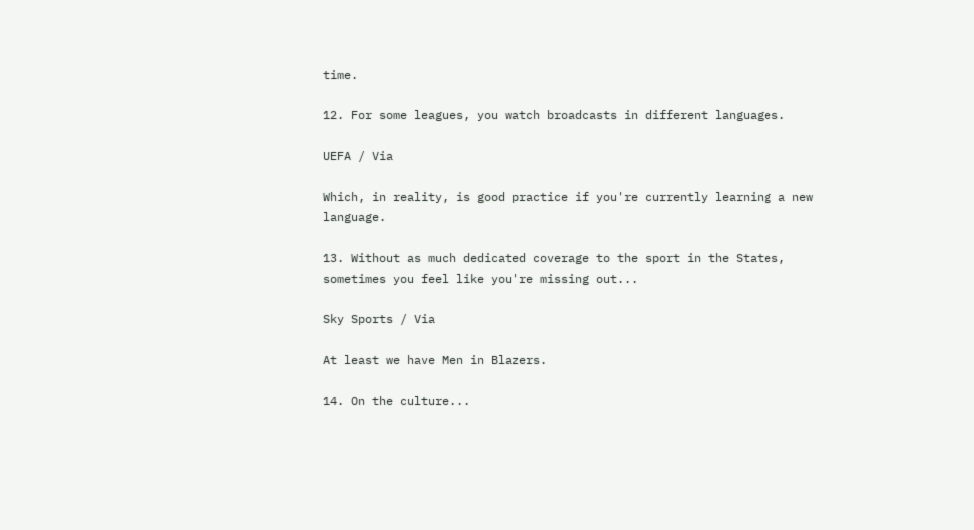time.

12. For some leagues, you watch broadcasts in different languages.

UEFA / Via

Which, in reality, is good practice if you're currently learning a new language.

13. Without as much dedicated coverage to the sport in the States, sometimes you feel like you're missing out...

Sky Sports / Via

At least we have Men in Blazers.

14. On the culture...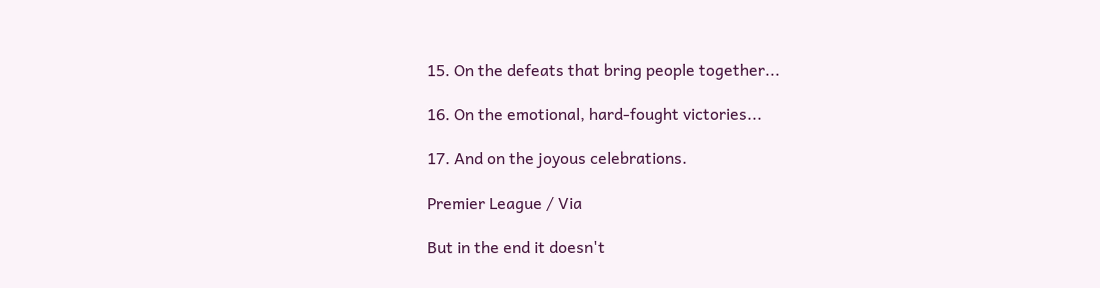15. On the defeats that bring people together...

16. On the emotional, hard-fought victories...

17. And on the joyous celebrations.

Premier League / Via

But in the end it doesn't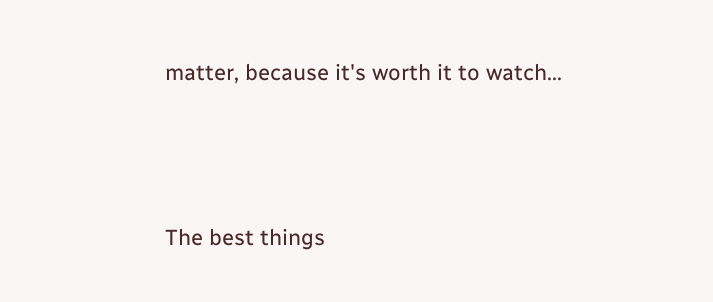matter, because it's worth it to watch...




The best things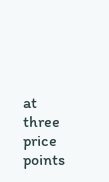at three price points